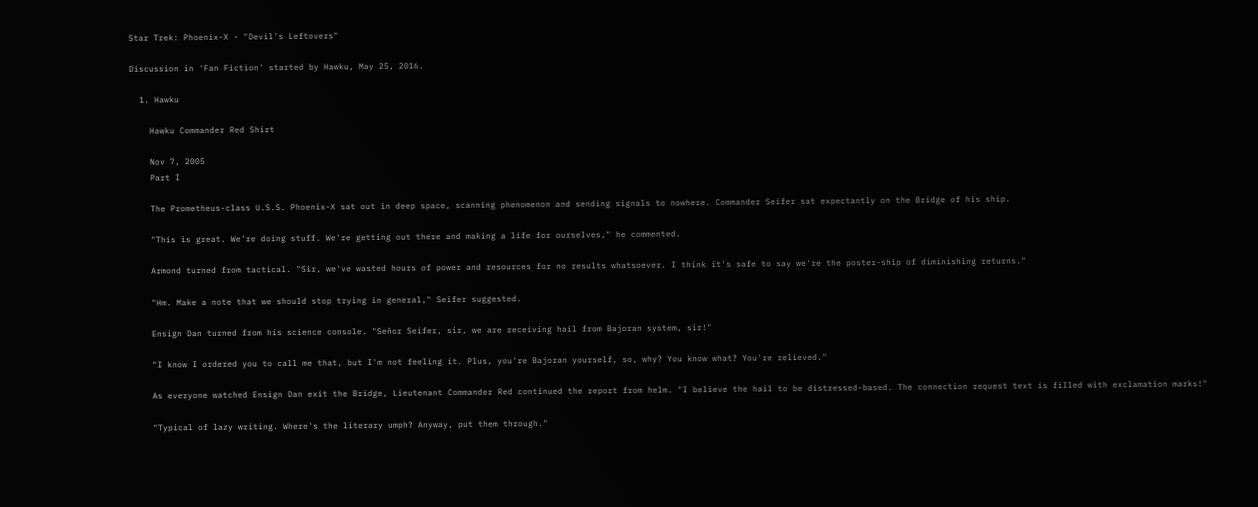Star Trek: Phoenix-X - "Devil's Leftovers"

Discussion in 'Fan Fiction' started by Hawku, May 25, 2016.

  1. Hawku

    Hawku Commander Red Shirt

    Nov 7, 2005
    Part I

    The Prometheus-class U.S.S. Phoenix-X sat out in deep space, scanning phenomenon and sending signals to nowhere. Commander Seifer sat expectantly on the Bridge of his ship.

    "This is great. We're doing stuff. We're getting out there and making a life for ourselves," he commented.

    Armond turned from tactical. "Sir, we've wasted hours of power and resources for no results whatsoever. I think it's safe to say we're the poster-ship of diminishing returns."

    "Hm. Make a note that we should stop trying in general," Seifer suggested.

    Ensign Dan turned from his science console. "Señor Seifer, sir, we are receiving hail from Bajoran system, sir!"

    "I know I ordered you to call me that, but I'm not feeling it. Plus, you're Bajoran yourself, so, why? You know what? You're relieved."

    As everyone watched Ensign Dan exit the Bridge, Lieutenant Commander Red continued the report from helm. "I believe the hail to be distressed-based. The connection request text is filled with exclamation marks!"

    "Typical of lazy writing. Where's the literary umph? Anyway, put them through."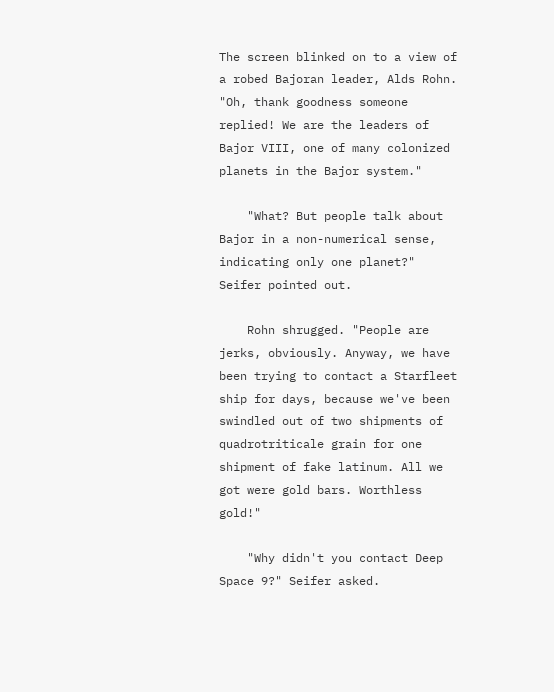The screen blinked on to a view of a robed Bajoran leader, Alds Rohn. "Oh, thank goodness someone replied! We are the leaders of Bajor VIII, one of many colonized planets in the Bajor system."

    "What? But people talk about Bajor in a non-numerical sense, indicating only one planet?" Seifer pointed out.

    Rohn shrugged. "People are jerks, obviously. Anyway, we have been trying to contact a Starfleet ship for days, because we've been swindled out of two shipments of quadrotriticale grain for one shipment of fake latinum. All we got were gold bars. Worthless gold!"

    "Why didn't you contact Deep Space 9?" Seifer asked.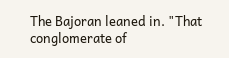The Bajoran leaned in. "That conglomerate of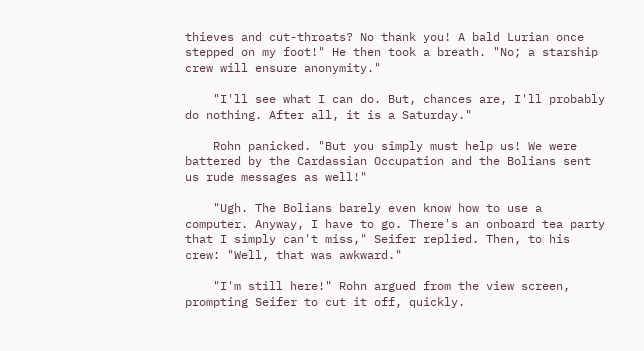thieves and cut-throats? No thank you! A bald Lurian once stepped on my foot!" He then took a breath. "No; a starship crew will ensure anonymity."

    "I'll see what I can do. But, chances are, I'll probably do nothing. After all, it is a Saturday."

    Rohn panicked. "But you simply must help us! We were battered by the Cardassian Occupation and the Bolians sent us rude messages as well!"

    "Ugh. The Bolians barely even know how to use a computer. Anyway, I have to go. There's an onboard tea party that I simply can't miss," Seifer replied. Then, to his crew: "Well, that was awkward."

    "I'm still here!" Rohn argued from the view screen, prompting Seifer to cut it off, quickly.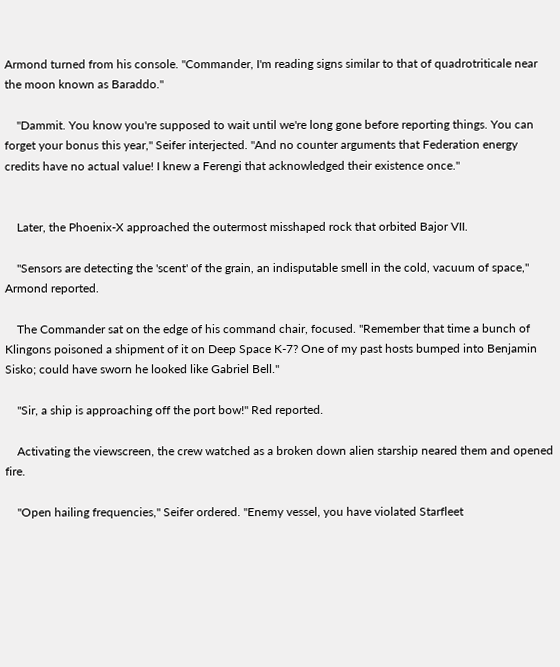Armond turned from his console. "Commander, I'm reading signs similar to that of quadrotriticale near the moon known as Baraddo."

    "Dammit. You know you're supposed to wait until we're long gone before reporting things. You can forget your bonus this year," Seifer interjected. "And no counter arguments that Federation energy credits have no actual value! I knew a Ferengi that acknowledged their existence once."


    Later, the Phoenix-X approached the outermost misshaped rock that orbited Bajor VII.

    "Sensors are detecting the 'scent' of the grain, an indisputable smell in the cold, vacuum of space," Armond reported.

    The Commander sat on the edge of his command chair, focused. "Remember that time a bunch of Klingons poisoned a shipment of it on Deep Space K-7? One of my past hosts bumped into Benjamin Sisko; could have sworn he looked like Gabriel Bell."

    "Sir, a ship is approaching off the port bow!" Red reported.

    Activating the viewscreen, the crew watched as a broken down alien starship neared them and opened fire.

    "Open hailing frequencies," Seifer ordered. "Enemy vessel, you have violated Starfleet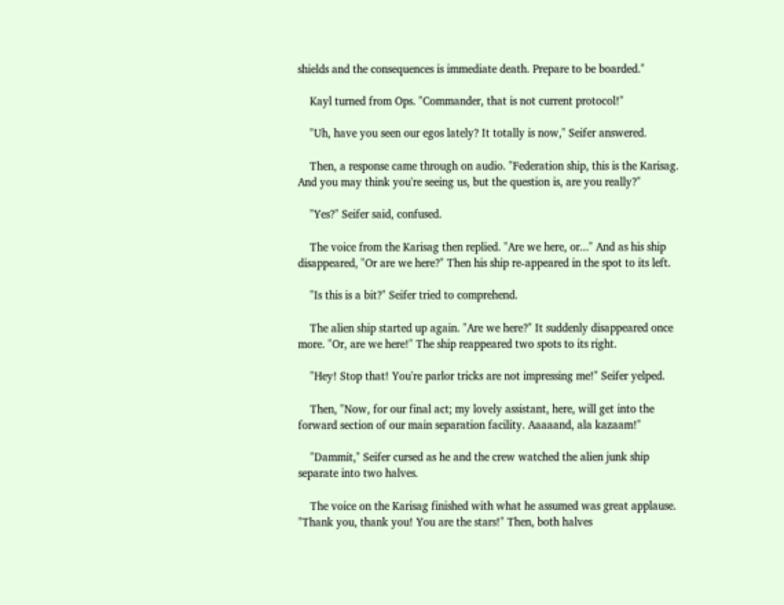shields and the consequences is immediate death. Prepare to be boarded."

    Kayl turned from Ops. "Commander, that is not current protocol!"

    "Uh, have you seen our egos lately? It totally is now," Seifer answered.

    Then, a response came through on audio. "Federation ship, this is the Karisag. And you may think you're seeing us, but the question is, are you really?"

    "Yes?" Seifer said, confused.

    The voice from the Karisag then replied. "Are we here, or..." And as his ship disappeared, "Or are we here?" Then his ship re-appeared in the spot to its left.

    "Is this is a bit?" Seifer tried to comprehend.

    The alien ship started up again. "Are we here?" It suddenly disappeared once more. "Or, are we here!" The ship reappeared two spots to its right.

    "Hey! Stop that! You're parlor tricks are not impressing me!" Seifer yelped.

    Then, "Now, for our final act; my lovely assistant, here, will get into the forward section of our main separation facility. Aaaaand, ala kazaam!"

    "Dammit," Seifer cursed as he and the crew watched the alien junk ship separate into two halves.

    The voice on the Karisag finished with what he assumed was great applause. "Thank you, thank you! You are the stars!" Then, both halves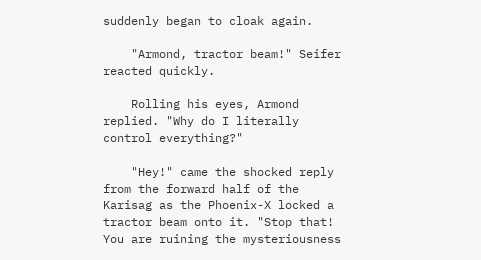suddenly began to cloak again.

    "Armond, tractor beam!" Seifer reacted quickly.

    Rolling his eyes, Armond replied. "Why do I literally control everything?"

    "Hey!" came the shocked reply from the forward half of the Karisag as the Phoenix-X locked a tractor beam onto it. "Stop that! You are ruining the mysteriousness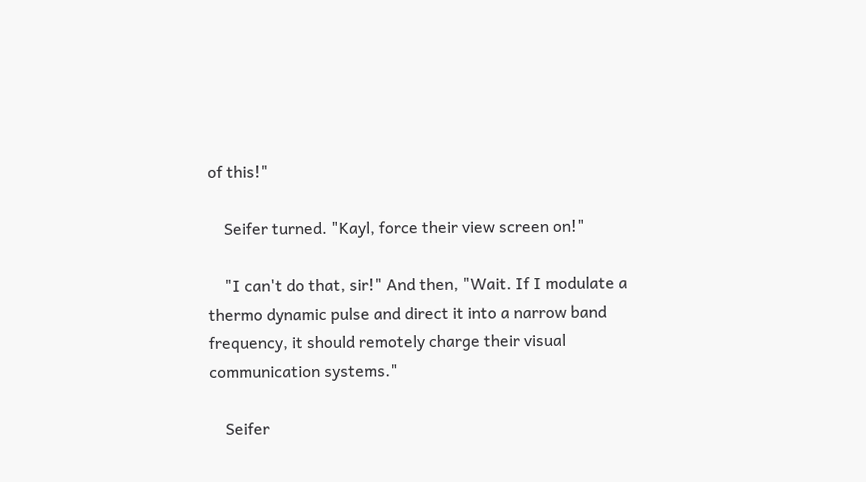of this!"

    Seifer turned. "Kayl, force their view screen on!"

    "I can't do that, sir!" And then, "Wait. If I modulate a thermo dynamic pulse and direct it into a narrow band frequency, it should remotely charge their visual communication systems."

    Seifer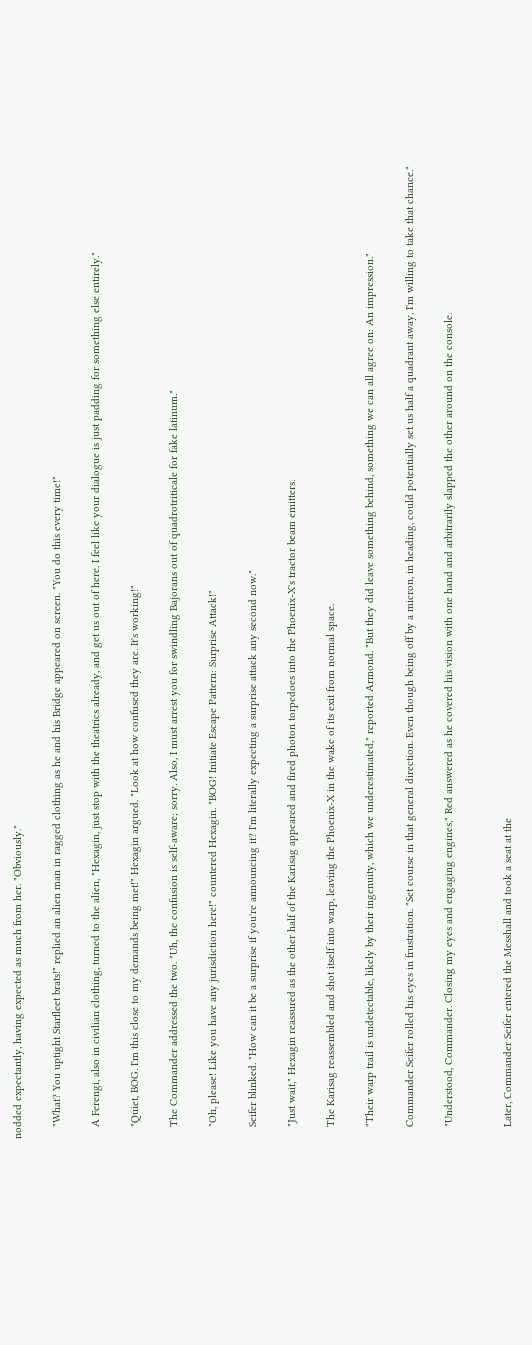nodded expectantly, having expected as much from her. "Obviously."

    "What? You uptight Starfleet brats!" replied an alien man in ragged clothing as he and his Bridge appeared on screen. "You do this every time!"

    A Ferengi, also in civilian clothing, turned to the alien, "Hexagin, just stop with the theatrics already, and get us out of here. I feel like your dialogue is just padding for something else entirely."

    "Quiet, BOG. I'm this close to my demands being met!" Hexagin argued. "Look at how confused they are. It's working!"

    The Commander addressed the two. "Uh, the confusion is self-aware; sorry. Also, I must arrest you for swindling Bajorans out of quadrotriticale for fake latinum."

    "Oh, please! Like you have any jurisdiction here!" countered Hexagin. "BOG! Initiate Escape Pattern: Surprise Attack!"

    Seifer blinked. "How can it be a surprise if you're announcing it? I'm literally expecting a surprise attack any second now."

    "Just wait," Hexagin reassured as the other half of the Karisag appeared and fired photon torpedoes into the Phoenix-X's tractor beam emitters.

    The Karisag reassembled and shot itself into warp, leaving the Phoenix-X in the wake of its exit from normal space.

    "Their warp trail is undetectable, likely by their ingenuity, which we underestimated," reported Armond. "But they did leave something behind, something we can all agree on: An impression."

    Commander Seifer rolled his eyes in frustration. "Set course in that general direction. Even though being off by a micron, in heading, could potentially set us half a quadrant away, I'm willing to take that chance."

    "Understood, Commander. Closing my eyes and engaging engines," Red answered as he covered his vision with one hand and arbitrarily slapped the other around on the console.


    Later, Commander Seifer entered the Messhall and took a seat at the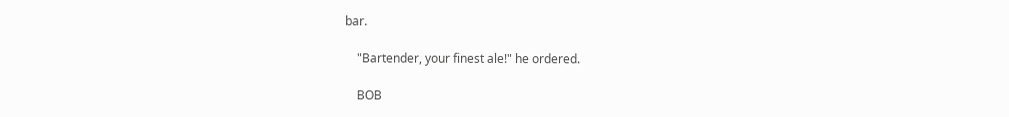bar.

    "Bartender, your finest ale!" he ordered.

    BOB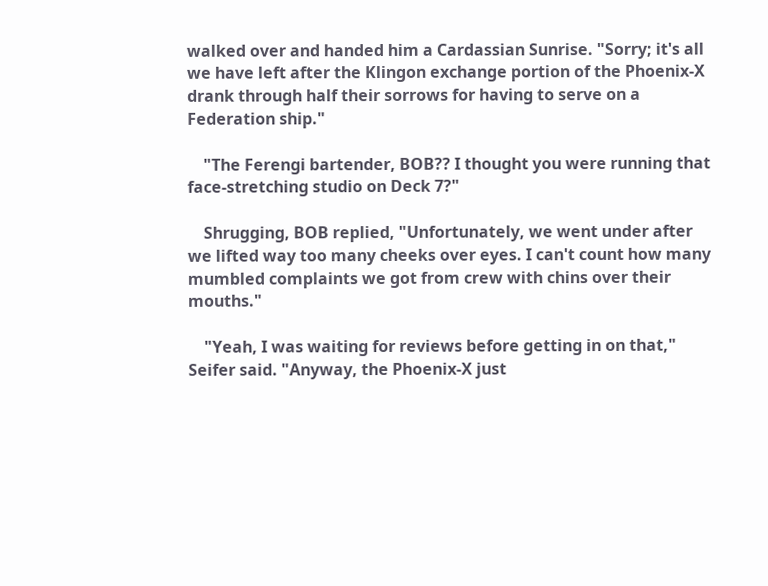walked over and handed him a Cardassian Sunrise. "Sorry; it's all we have left after the Klingon exchange portion of the Phoenix-X drank through half their sorrows for having to serve on a Federation ship."

    "The Ferengi bartender, BOB?? I thought you were running that face-stretching studio on Deck 7?"

    Shrugging, BOB replied, "Unfortunately, we went under after we lifted way too many cheeks over eyes. I can't count how many mumbled complaints we got from crew with chins over their mouths."

    "Yeah, I was waiting for reviews before getting in on that," Seifer said. "Anyway, the Phoenix-X just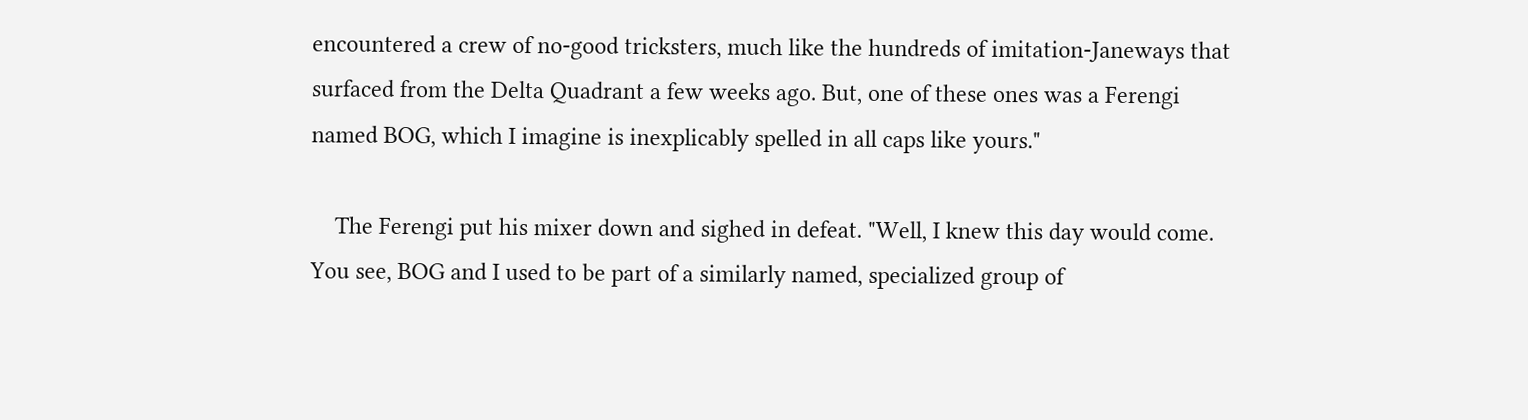encountered a crew of no-good tricksters, much like the hundreds of imitation-Janeways that surfaced from the Delta Quadrant a few weeks ago. But, one of these ones was a Ferengi named BOG, which I imagine is inexplicably spelled in all caps like yours."

    The Ferengi put his mixer down and sighed in defeat. "Well, I knew this day would come. You see, BOG and I used to be part of a similarly named, specialized group of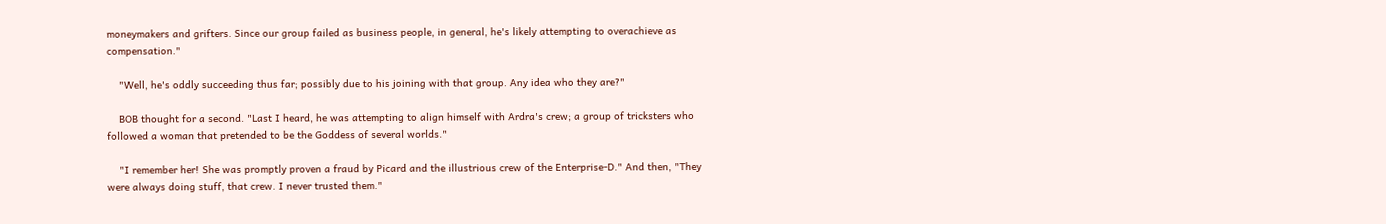moneymakers and grifters. Since our group failed as business people, in general, he's likely attempting to overachieve as compensation."

    "Well, he's oddly succeeding thus far; possibly due to his joining with that group. Any idea who they are?"

    BOB thought for a second. "Last I heard, he was attempting to align himself with Ardra's crew; a group of tricksters who followed a woman that pretended to be the Goddess of several worlds."

    "I remember her! She was promptly proven a fraud by Picard and the illustrious crew of the Enterprise-D." And then, "They were always doing stuff, that crew. I never trusted them."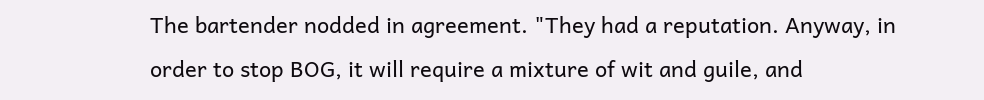The bartender nodded in agreement. "They had a reputation. Anyway, in order to stop BOG, it will require a mixture of wit and guile, and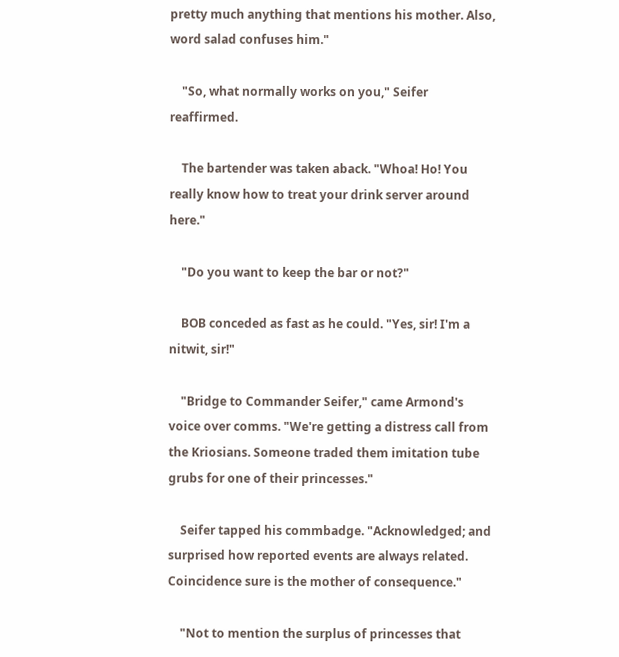pretty much anything that mentions his mother. Also, word salad confuses him."

    "So, what normally works on you," Seifer reaffirmed.

    The bartender was taken aback. "Whoa! Ho! You really know how to treat your drink server around here."

    "Do you want to keep the bar or not?"

    BOB conceded as fast as he could. "Yes, sir! I'm a nitwit, sir!"

    "Bridge to Commander Seifer," came Armond's voice over comms. "We're getting a distress call from the Kriosians. Someone traded them imitation tube grubs for one of their princesses."

    Seifer tapped his commbadge. "Acknowledged; and surprised how reported events are always related. Coincidence sure is the mother of consequence."

    "Not to mention the surplus of princesses that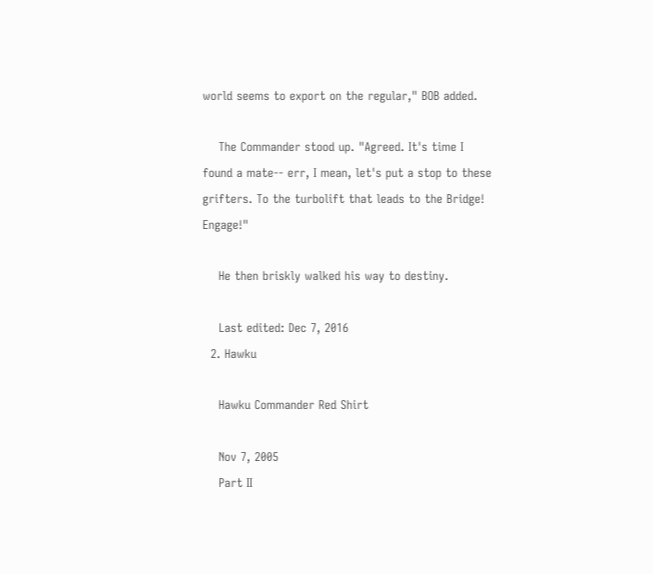world seems to export on the regular," BOB added.

    The Commander stood up. "Agreed. It's time I found a mate-- err, I mean, let's put a stop to these grifters. To the turbolift that leads to the Bridge! Engage!"

    He then briskly walked his way to destiny.

    Last edited: Dec 7, 2016
  2. Hawku

    Hawku Commander Red Shirt

    Nov 7, 2005
    Part II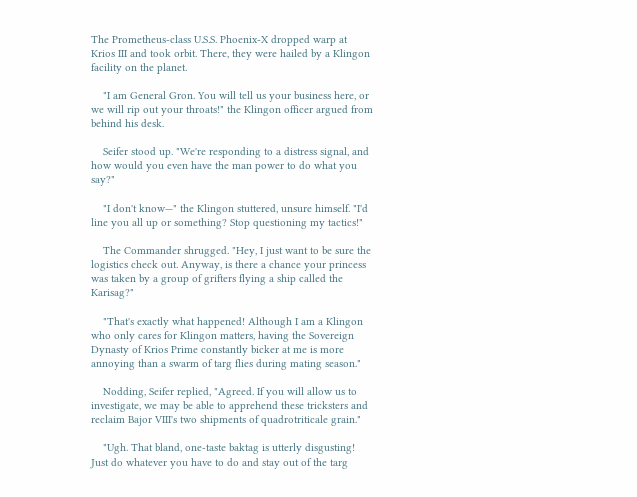The Prometheus-class U.S.S. Phoenix-X dropped warp at Krios III and took orbit. There, they were hailed by a Klingon facility on the planet.

    "I am General Gron. You will tell us your business here, or we will rip out your throats!" the Klingon officer argued from behind his desk.

    Seifer stood up. "We're responding to a distress signal, and how would you even have the man power to do what you say?"

    "I don't know—" the Klingon stuttered, unsure himself. "I'd line you all up or something? Stop questioning my tactics!"

    The Commander shrugged. "Hey, I just want to be sure the logistics check out. Anyway, is there a chance your princess was taken by a group of grifters flying a ship called the Karisag?"

    "That's exactly what happened! Although I am a Klingon who only cares for Klingon matters, having the Sovereign Dynasty of Krios Prime constantly bicker at me is more annoying than a swarm of targ flies during mating season."

    Nodding, Seifer replied, "Agreed. If you will allow us to investigate, we may be able to apprehend these tricksters and reclaim Bajor VIII's two shipments of quadrotriticale grain."

    "Ugh. That bland, one-taste baktag is utterly disgusting! Just do whatever you have to do and stay out of the targ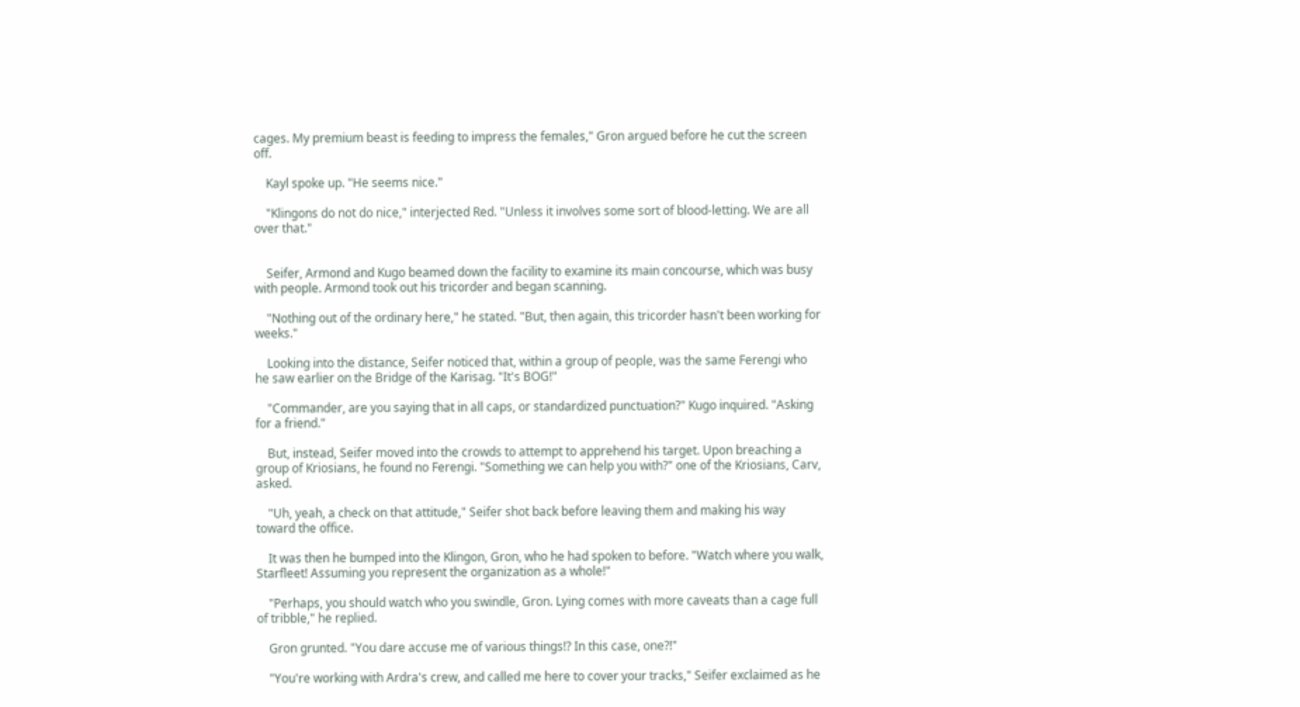cages. My premium beast is feeding to impress the females," Gron argued before he cut the screen off.

    Kayl spoke up. "He seems nice."

    "Klingons do not do nice," interjected Red. "Unless it involves some sort of blood-letting. We are all over that."


    Seifer, Armond and Kugo beamed down the facility to examine its main concourse, which was busy with people. Armond took out his tricorder and began scanning.

    "Nothing out of the ordinary here," he stated. "But, then again, this tricorder hasn't been working for weeks."

    Looking into the distance, Seifer noticed that, within a group of people, was the same Ferengi who he saw earlier on the Bridge of the Karisag. "It's BOG!"

    "Commander, are you saying that in all caps, or standardized punctuation?" Kugo inquired. "Asking for a friend."

    But, instead, Seifer moved into the crowds to attempt to apprehend his target. Upon breaching a group of Kriosians, he found no Ferengi. "Something we can help you with?" one of the Kriosians, Carv, asked.

    "Uh, yeah, a check on that attitude," Seifer shot back before leaving them and making his way toward the office.

    It was then he bumped into the Klingon, Gron, who he had spoken to before. "Watch where you walk, Starfleet! Assuming you represent the organization as a whole!"

    "Perhaps, you should watch who you swindle, Gron. Lying comes with more caveats than a cage full of tribble," he replied.

    Gron grunted. "You dare accuse me of various things!? In this case, one?!"

    "You're working with Ardra's crew, and called me here to cover your tracks," Seifer exclaimed as he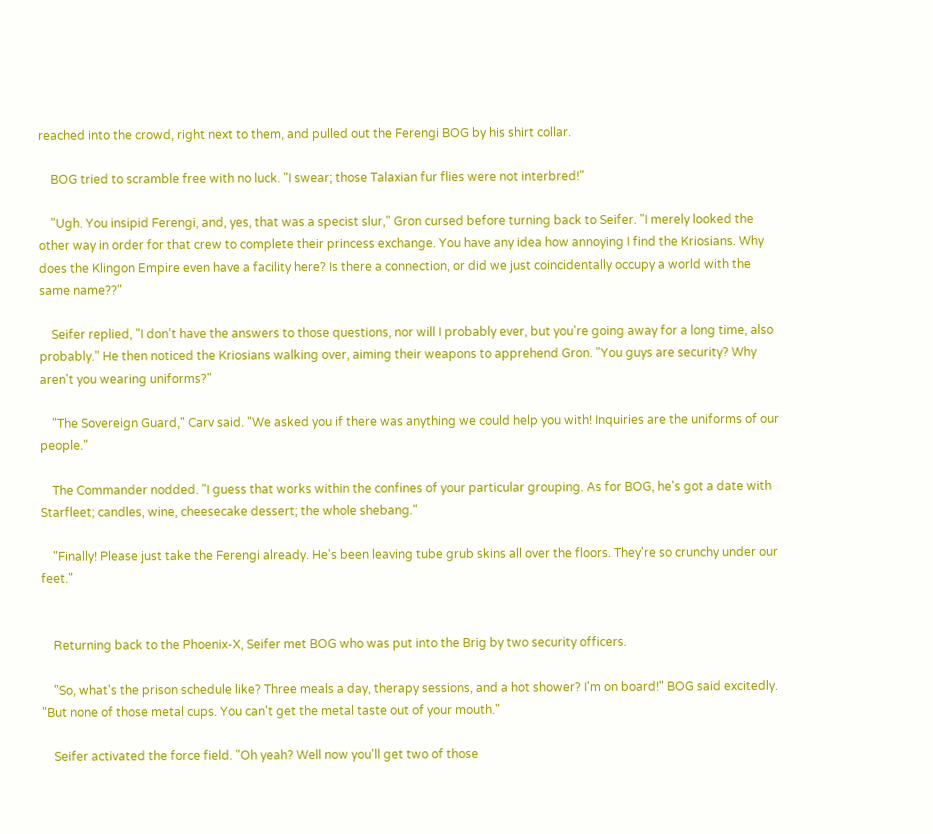reached into the crowd, right next to them, and pulled out the Ferengi BOG by his shirt collar.

    BOG tried to scramble free with no luck. "I swear; those Talaxian fur flies were not interbred!"

    "Ugh. You insipid Ferengi, and, yes, that was a specist slur," Gron cursed before turning back to Seifer. "I merely looked the other way in order for that crew to complete their princess exchange. You have any idea how annoying I find the Kriosians. Why does the Klingon Empire even have a facility here? Is there a connection, or did we just coincidentally occupy a world with the same name??"

    Seifer replied, "I don't have the answers to those questions, nor will I probably ever, but you're going away for a long time, also probably." He then noticed the Kriosians walking over, aiming their weapons to apprehend Gron. "You guys are security? Why aren't you wearing uniforms?"

    "The Sovereign Guard," Carv said. "We asked you if there was anything we could help you with! Inquiries are the uniforms of our people."

    The Commander nodded. "I guess that works within the confines of your particular grouping. As for BOG, he's got a date with Starfleet; candles, wine, cheesecake dessert; the whole shebang."

    "Finally! Please just take the Ferengi already. He's been leaving tube grub skins all over the floors. They're so crunchy under our feet."


    Returning back to the Phoenix-X, Seifer met BOG who was put into the Brig by two security officers.

    "So, what's the prison schedule like? Three meals a day, therapy sessions, and a hot shower? I'm on board!" BOG said excitedly. "But none of those metal cups. You can't get the metal taste out of your mouth."

    Seifer activated the force field. "Oh yeah? Well now you'll get two of those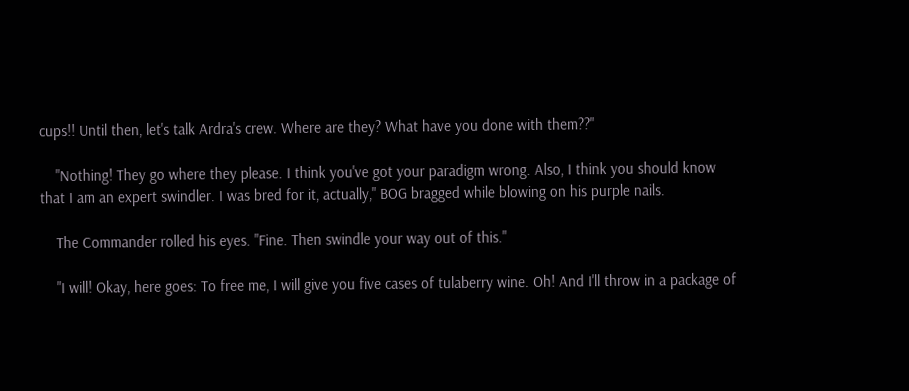cups!! Until then, let's talk Ardra's crew. Where are they? What have you done with them??"

    "Nothing! They go where they please. I think you've got your paradigm wrong. Also, I think you should know that I am an expert swindler. I was bred for it, actually," BOG bragged while blowing on his purple nails.

    The Commander rolled his eyes. "Fine. Then swindle your way out of this."

    "I will! Okay, here goes: To free me, I will give you five cases of tulaberry wine. Oh! And I'll throw in a package of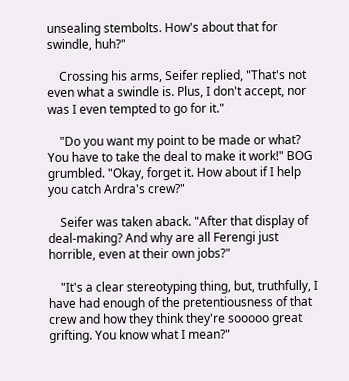unsealing stembolts. How's about that for swindle, huh?"

    Crossing his arms, Seifer replied, "That's not even what a swindle is. Plus, I don't accept, nor was I even tempted to go for it."

    "Do you want my point to be made or what? You have to take the deal to make it work!" BOG grumbled. "Okay, forget it. How about if I help you catch Ardra's crew?"

    Seifer was taken aback. "After that display of deal-making? And why are all Ferengi just horrible, even at their own jobs?"

    "It's a clear stereotyping thing, but, truthfully, I have had enough of the pretentiousness of that crew and how they think they're sooooo great grifting. You know what I mean?"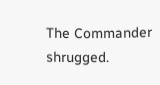The Commander shrugged.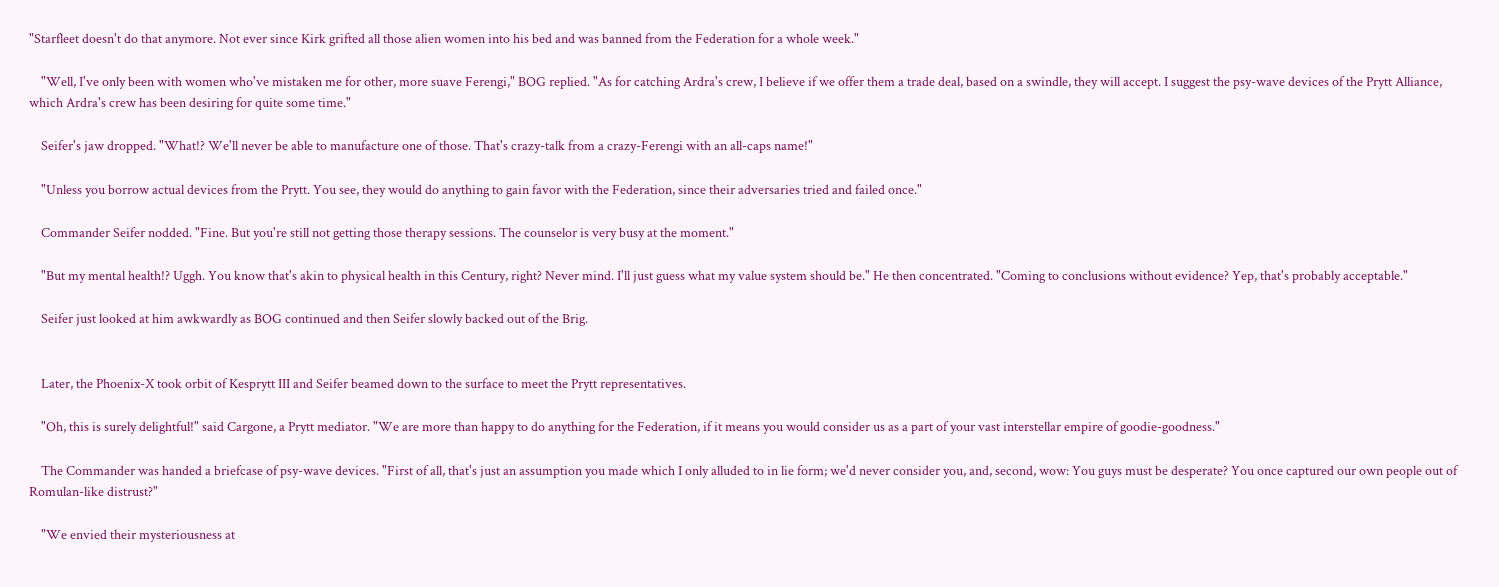"Starfleet doesn't do that anymore. Not ever since Kirk grifted all those alien women into his bed and was banned from the Federation for a whole week."

    "Well, I've only been with women who've mistaken me for other, more suave Ferengi," BOG replied. "As for catching Ardra's crew, I believe if we offer them a trade deal, based on a swindle, they will accept. I suggest the psy-wave devices of the Prytt Alliance, which Ardra's crew has been desiring for quite some time."

    Seifer's jaw dropped. "What!? We'll never be able to manufacture one of those. That's crazy-talk from a crazy-Ferengi with an all-caps name!"

    "Unless you borrow actual devices from the Prytt. You see, they would do anything to gain favor with the Federation, since their adversaries tried and failed once."

    Commander Seifer nodded. "Fine. But you're still not getting those therapy sessions. The counselor is very busy at the moment."

    "But my mental health!? Uggh. You know that's akin to physical health in this Century, right? Never mind. I'll just guess what my value system should be." He then concentrated. "Coming to conclusions without evidence? Yep, that's probably acceptable."

    Seifer just looked at him awkwardly as BOG continued and then Seifer slowly backed out of the Brig.


    Later, the Phoenix-X took orbit of Kesprytt III and Seifer beamed down to the surface to meet the Prytt representatives.

    "Oh, this is surely delightful!" said Cargone, a Prytt mediator. "We are more than happy to do anything for the Federation, if it means you would consider us as a part of your vast interstellar empire of goodie-goodness."

    The Commander was handed a briefcase of psy-wave devices. "First of all, that's just an assumption you made which I only alluded to in lie form; we'd never consider you, and, second, wow: You guys must be desperate? You once captured our own people out of Romulan-like distrust?"

    "We envied their mysteriousness at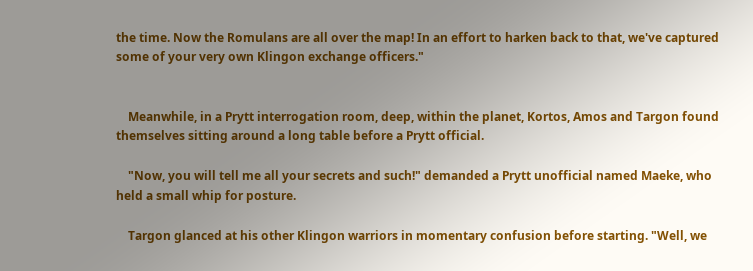the time. Now the Romulans are all over the map! In an effort to harken back to that, we've captured some of your very own Klingon exchange officers."


    Meanwhile, in a Prytt interrogation room, deep, within the planet, Kortos, Amos and Targon found themselves sitting around a long table before a Prytt official.

    "Now, you will tell me all your secrets and such!" demanded a Prytt unofficial named Maeke, who held a small whip for posture.

    Targon glanced at his other Klingon warriors in momentary confusion before starting. "Well, we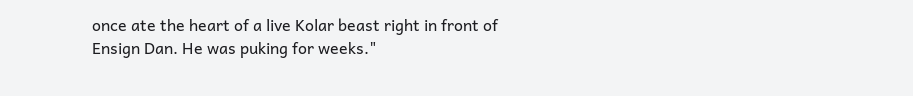once ate the heart of a live Kolar beast right in front of Ensign Dan. He was puking for weeks."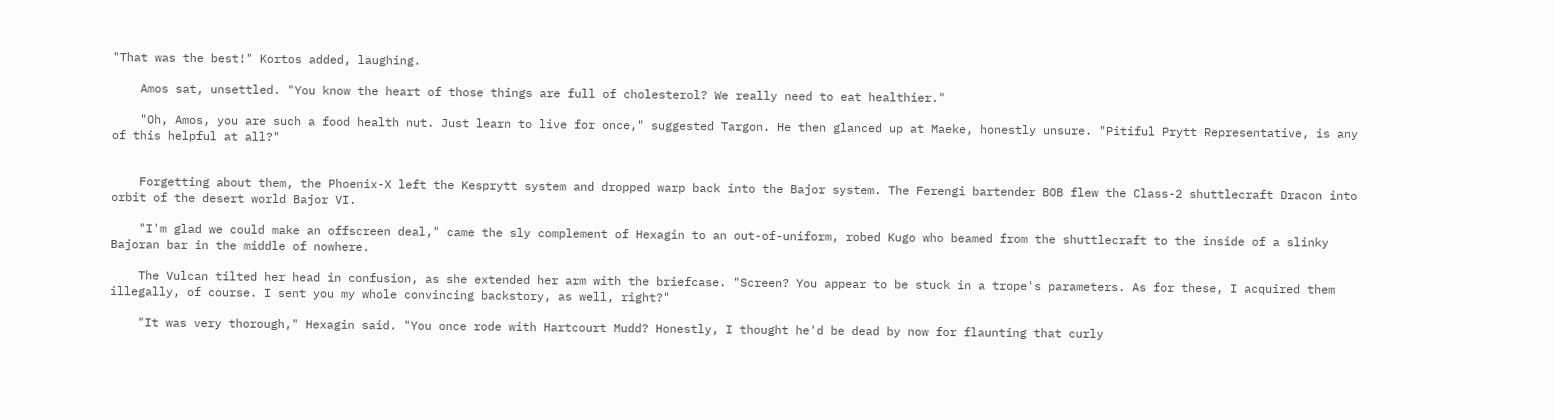"That was the best!" Kortos added, laughing.

    Amos sat, unsettled. "You know the heart of those things are full of cholesterol? We really need to eat healthier."

    "Oh, Amos, you are such a food health nut. Just learn to live for once," suggested Targon. He then glanced up at Maeke, honestly unsure. "Pitiful Prytt Representative, is any of this helpful at all?"


    Forgetting about them, the Phoenix-X left the Kesprytt system and dropped warp back into the Bajor system. The Ferengi bartender BOB flew the Class-2 shuttlecraft Dracon into orbit of the desert world Bajor VI.

    "I'm glad we could make an offscreen deal," came the sly complement of Hexagin to an out-of-uniform, robed Kugo who beamed from the shuttlecraft to the inside of a slinky Bajoran bar in the middle of nowhere.

    The Vulcan tilted her head in confusion, as she extended her arm with the briefcase. "Screen? You appear to be stuck in a trope's parameters. As for these, I acquired them illegally, of course. I sent you my whole convincing backstory, as well, right?"

    "It was very thorough," Hexagin said. "You once rode with Hartcourt Mudd? Honestly, I thought he'd be dead by now for flaunting that curly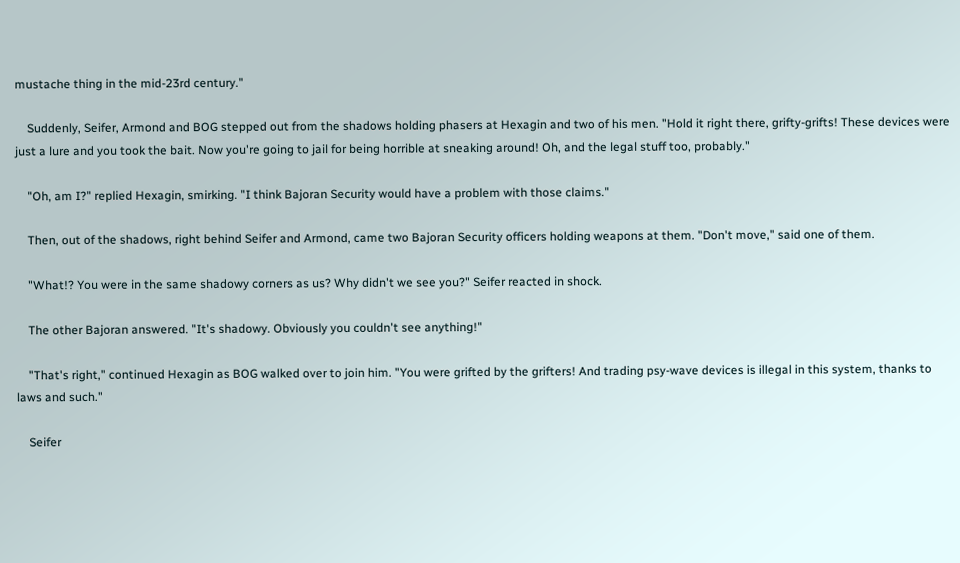mustache thing in the mid-23rd century."

    Suddenly, Seifer, Armond and BOG stepped out from the shadows holding phasers at Hexagin and two of his men. "Hold it right there, grifty-grifts! These devices were just a lure and you took the bait. Now you're going to jail for being horrible at sneaking around! Oh, and the legal stuff too, probably."

    "Oh, am I?" replied Hexagin, smirking. "I think Bajoran Security would have a problem with those claims."

    Then, out of the shadows, right behind Seifer and Armond, came two Bajoran Security officers holding weapons at them. "Don't move," said one of them.

    "What!? You were in the same shadowy corners as us? Why didn't we see you?" Seifer reacted in shock.

    The other Bajoran answered. "It's shadowy. Obviously you couldn't see anything!"

    "That's right," continued Hexagin as BOG walked over to join him. "You were grifted by the grifters! And trading psy-wave devices is illegal in this system, thanks to laws and such."

    Seifer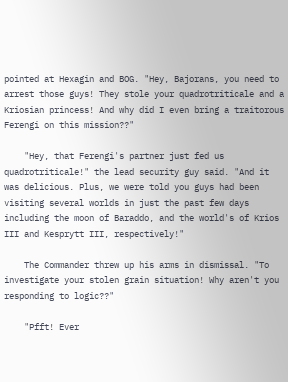pointed at Hexagin and BOG. "Hey, Bajorans, you need to arrest those guys! They stole your quadrotriticale and a Kriosian princess! And why did I even bring a traitorous Ferengi on this mission??"

    "Hey, that Ferengi's partner just fed us quadrotriticale!" the lead security guy said. "And it was delicious. Plus, we were told you guys had been visiting several worlds in just the past few days including the moon of Baraddo, and the world's of Krios III and Kesprytt III, respectively!"

    The Commander threw up his arms in dismissal. "To investigate your stolen grain situation! Why aren't you responding to logic??"

    "Pfft! Ever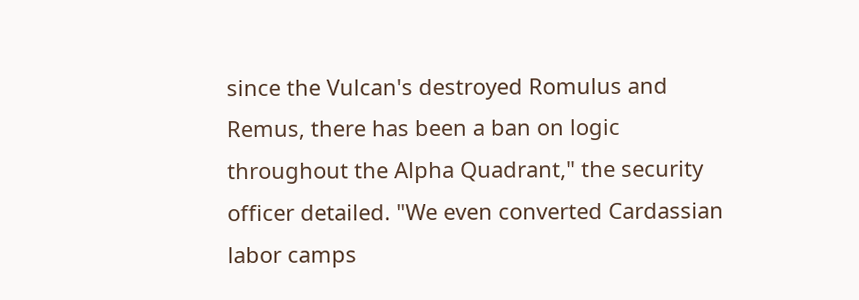since the Vulcan's destroyed Romulus and Remus, there has been a ban on logic throughout the Alpha Quadrant," the security officer detailed. "We even converted Cardassian labor camps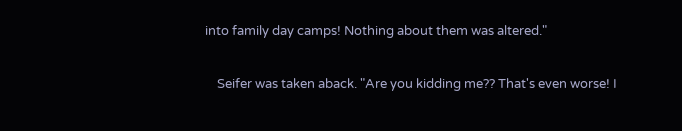into family day camps! Nothing about them was altered."

    Seifer was taken aback. "Are you kidding me?? That's even worse! I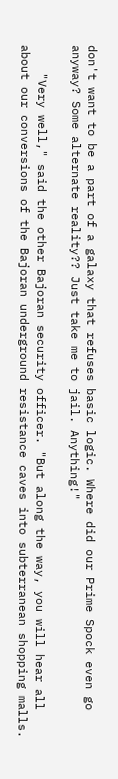don't want to be a part of a galaxy that refuses basic logic. Where did our Prime Spock even go anyway? Some alternate reality?? Just take me to jail. Anything!"

    "Very well," said the other Bajoran security officer. "But along the way, you will hear all about our conversions of the Bajoran underground resistance caves into subterranean shopping malls.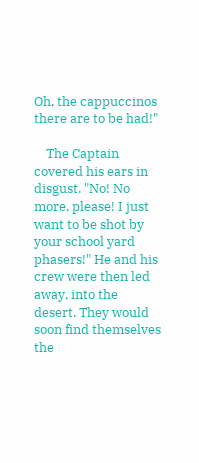Oh, the cappuccinos there are to be had!"

    The Captain covered his ears in disgust. "No! No more, please! I just want to be shot by your school yard phasers!" He and his crew were then led away, into the desert. They would soon find themselves the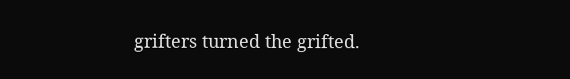grifters turned the grifted.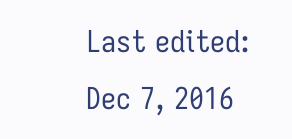Last edited: Dec 7, 2016